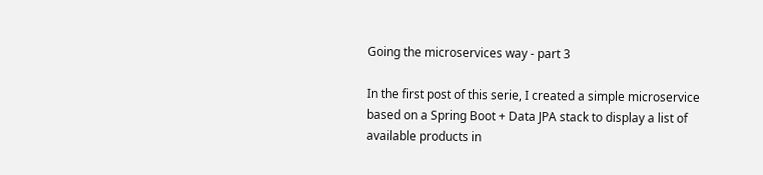Going the microservices way - part 3

In the first post of this serie, I created a simple microservice based on a Spring Boot + Data JPA stack to display a list of available products in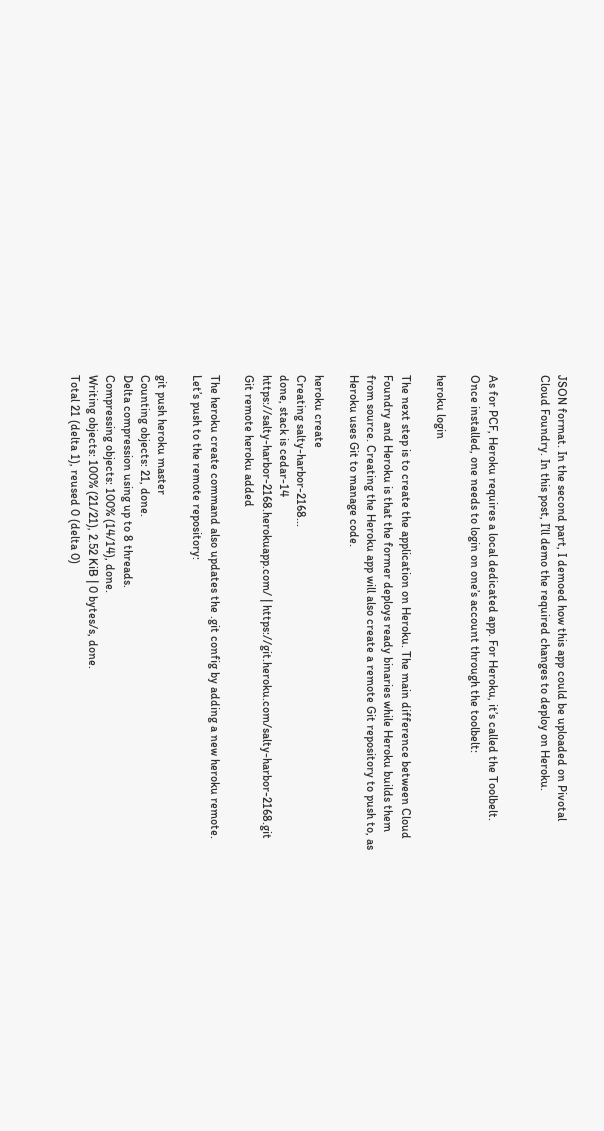JSON format. In the second part, I demoed how this app could be uploaded on Pivotal Cloud Foundry. In this post, I’ll demo the required changes to deploy on Heroku.


As for PCF, Heroku requires a local dedicated app. For Heroku, it’s called the Toolbelt. Once installed, one needs to login on one’s account through the toolbelt:

heroku login

The next step is to create the application on Heroku. The main difference between Cloud Foundry and Heroku is that the former deploys ready binaries while Heroku builds them from source. Creating the Heroku app will also create a remote Git repository to push to, as Heroku uses Git to manage code.

heroku create
Creating salty-harbor-2168...
done, stack is cedar-14
https://salty-harbor-2168.herokuapp.com/ | https://git.heroku.com/salty-harbor-2168.git
Git remote heroku added

The heroku create command also updates the .git config by adding a new heroku remote. Let’s push to the remote repository:

git push heroku master
Counting objects: 21, done.
Delta compression using up to 8 threads.
Compressing objects: 100% (14/14), done.
Writing objects: 100% (21/21), 2.52 KiB | 0 bytes/s, done.
Total 21 (delta 1), reused 0 (delta 0)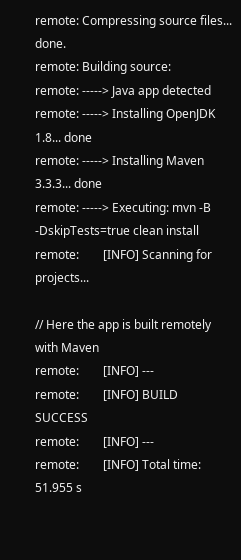remote: Compressing source files... done.
remote: Building source:
remote: -----> Java app detected
remote: -----> Installing OpenJDK 1.8... done
remote: -----> Installing Maven 3.3.3... done
remote: -----> Executing: mvn -B -DskipTests=true clean install
remote:        [INFO] Scanning for projects...

// Here the app is built remotely with Maven
remote:        [INFO] ---
remote:        [INFO] BUILD SUCCESS
remote:        [INFO] ---
remote:        [INFO] Total time: 51.955 s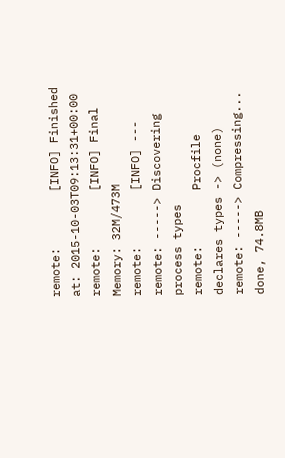remote:        [INFO] Finished at: 2015-10-03T09:13:31+00:00
remote:        [INFO] Final Memory: 32M/473M
remote:        [INFO] ---
remote: -----> Discovering process types
remote:        Procfile declares types -> (none)
remote: -----> Compressing... done, 74.8MB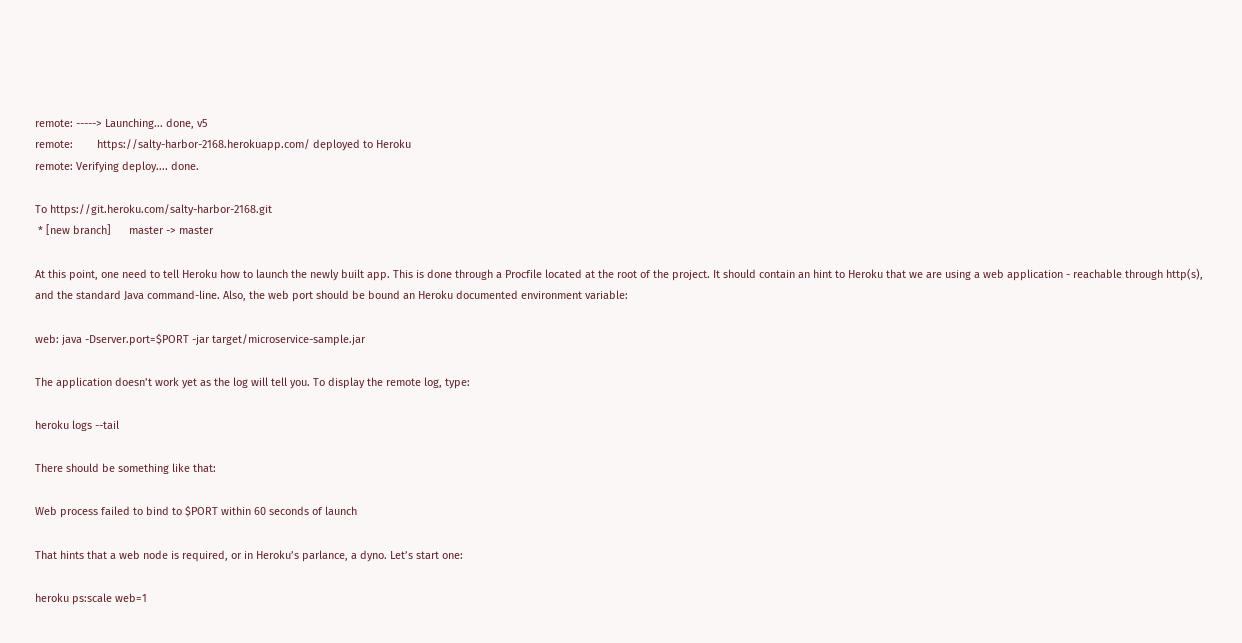remote: -----> Launching... done, v5
remote:        https://salty-harbor-2168.herokuapp.com/ deployed to Heroku
remote: Verifying deploy.... done.

To https://git.heroku.com/salty-harbor-2168.git
 * [new branch]      master -> master

At this point, one need to tell Heroku how to launch the newly built app. This is done through a Procfile located at the root of the project. It should contain an hint to Heroku that we are using a web application - reachable through http(s), and the standard Java command-line. Also, the web port should be bound an Heroku documented environment variable:

web: java -Dserver.port=$PORT -jar target/microservice-sample.jar

The application doesn’t work yet as the log will tell you. To display the remote log, type:

heroku logs --tail

There should be something like that:

Web process failed to bind to $PORT within 60 seconds of launch

That hints that a web node is required, or in Heroku’s parlance, a dyno. Let’s start one:

heroku ps:scale web=1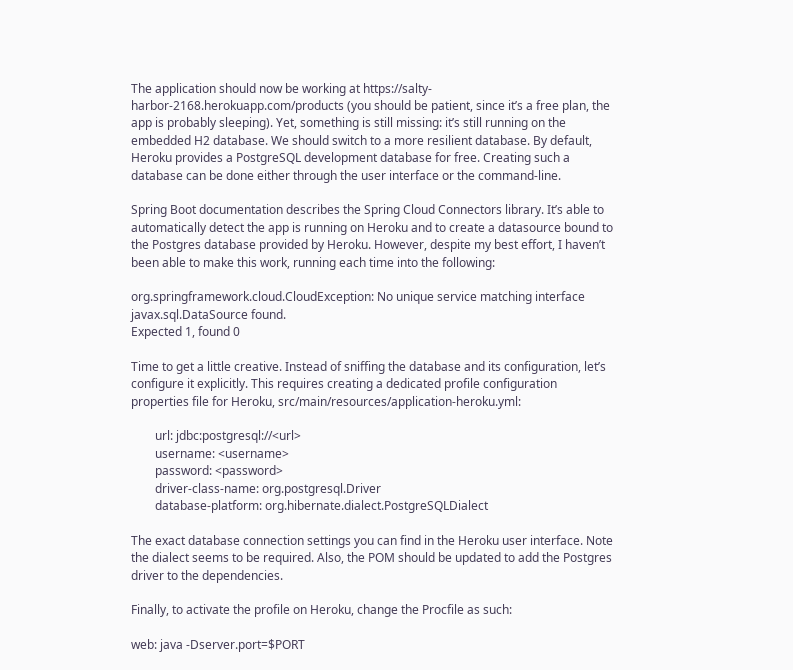The application should now be working at https://salty-harbor-2168.herokuapp.com/products (you should be patient, since it’s a free plan, the app is probably sleeping). Yet, something is still missing: it’s still running on the embedded H2 database. We should switch to a more resilient database. By default, Heroku provides a PostgreSQL development database for free. Creating such a database can be done either through the user interface or the command-line.

Spring Boot documentation describes the Spring Cloud Connectors library. It’s able to automatically detect the app is running on Heroku and to create a datasource bound to the Postgres database provided by Heroku. However, despite my best effort, I haven’t been able to make this work, running each time into the following:

org.springframework.cloud.CloudException: No unique service matching interface javax.sql.DataSource found.
Expected 1, found 0

Time to get a little creative. Instead of sniffing the database and its configuration, let’s configure it explicitly. This requires creating a dedicated profile configuration properties file for Heroku, src/main/resources/application-heroku.yml:

        url: jdbc:postgresql://<url>
        username: <username>
        password: <password>
        driver-class-name: org.postgresql.Driver
        database-platform: org.hibernate.dialect.PostgreSQLDialect

The exact database connection settings you can find in the Heroku user interface. Note the dialect seems to be required. Also, the POM should be updated to add the Postgres driver to the dependencies.

Finally, to activate the profile on Heroku, change the Procfile as such:

web: java -Dserver.port=$PORT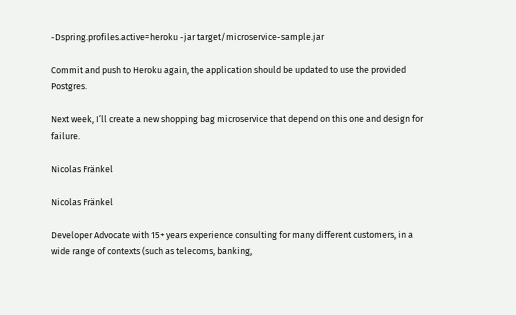-Dspring.profiles.active=heroku -jar target/microservice-sample.jar

Commit and push to Heroku again, the application should be updated to use the provided Postgres.

Next week, I’ll create a new shopping bag microservice that depend on this one and design for failure.

Nicolas Fränkel

Nicolas Fränkel

Developer Advocate with 15+ years experience consulting for many different customers, in a wide range of contexts (such as telecoms, banking,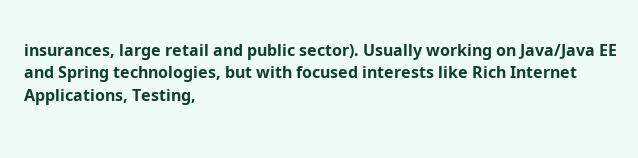insurances, large retail and public sector). Usually working on Java/Java EE and Spring technologies, but with focused interests like Rich Internet Applications, Testing,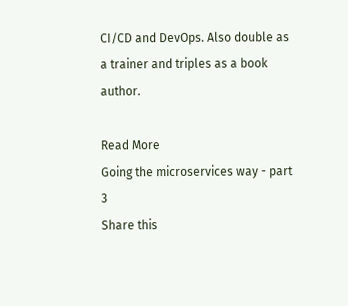CI/CD and DevOps. Also double as a trainer and triples as a book author.

Read More
Going the microservices way - part 3
Share this